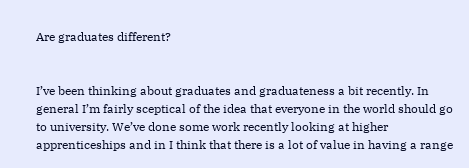Are graduates different?


I’ve been thinking about graduates and graduateness a bit recently. In general I’m fairly sceptical of the idea that everyone in the world should go to university. We’ve done some work recently looking at higher apprenticeships and in I think that there is a lot of value in having a range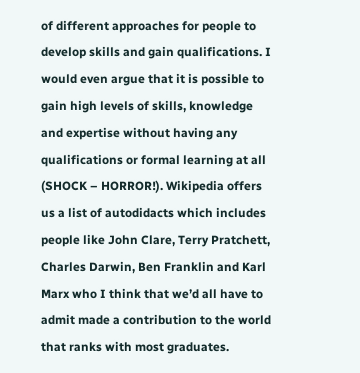of different approaches for people to develop skills and gain qualifications. I would even argue that it is possible to gain high levels of skills, knowledge and expertise without having any qualifications or formal learning at all (SHOCK – HORROR!). Wikipedia offers us a list of autodidacts which includes people like John Clare, Terry Pratchett, Charles Darwin, Ben Franklin and Karl Marx who I think that we’d all have to admit made a contribution to the world that ranks with most graduates.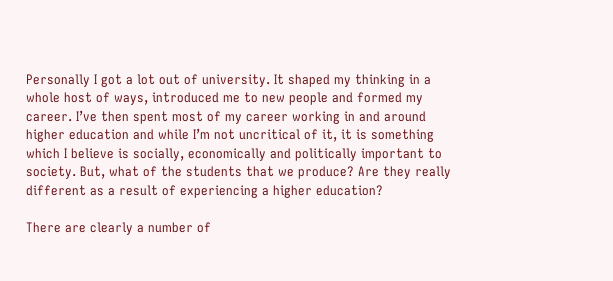Personally I got a lot out of university. It shaped my thinking in a whole host of ways, introduced me to new people and formed my career. I’ve then spent most of my career working in and around higher education and while I’m not uncritical of it, it is something which I believe is socially, economically and politically important to society. But, what of the students that we produce? Are they really different as a result of experiencing a higher education?

There are clearly a number of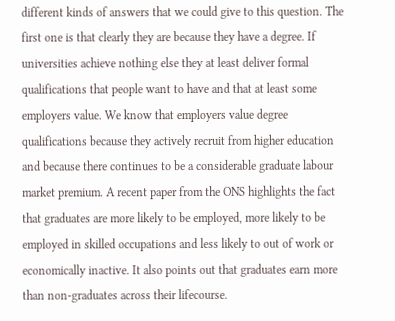different kinds of answers that we could give to this question. The first one is that clearly they are because they have a degree. If universities achieve nothing else they at least deliver formal qualifications that people want to have and that at least some employers value. We know that employers value degree qualifications because they actively recruit from higher education and because there continues to be a considerable graduate labour market premium. A recent paper from the ONS highlights the fact that graduates are more likely to be employed, more likely to be employed in skilled occupations and less likely to out of work or economically inactive. It also points out that graduates earn more than non-graduates across their lifecourse.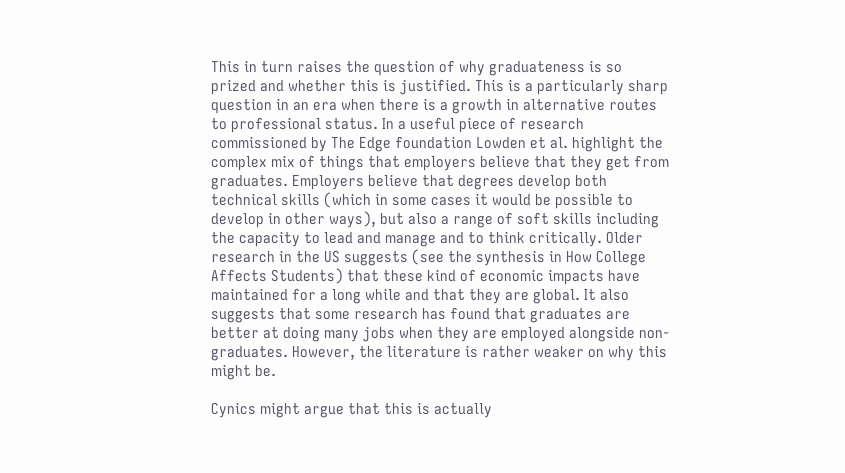This in turn raises the question of why graduateness is so prized and whether this is justified. This is a particularly sharp question in an era when there is a growth in alternative routes to professional status. In a useful piece of research commissioned by The Edge foundation Lowden et al. highlight the complex mix of things that employers believe that they get from graduates. Employers believe that degrees develop both technical skills (which in some cases it would be possible to develop in other ways), but also a range of soft skills including the capacity to lead and manage and to think critically. Older research in the US suggests (see the synthesis in How College Affects Students) that these kind of economic impacts have maintained for a long while and that they are global. It also suggests that some research has found that graduates are better at doing many jobs when they are employed alongside non-graduates. However, the literature is rather weaker on why this might be.

Cynics might argue that this is actually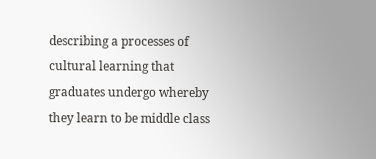describing a processes of cultural learning that graduates undergo whereby they learn to be middle class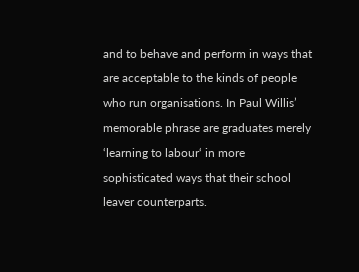and to behave and perform in ways that are acceptable to the kinds of people who run organisations. In Paul Willis’ memorable phrase are graduates merely ‘learning to labour‘ in more sophisticated ways that their school leaver counterparts.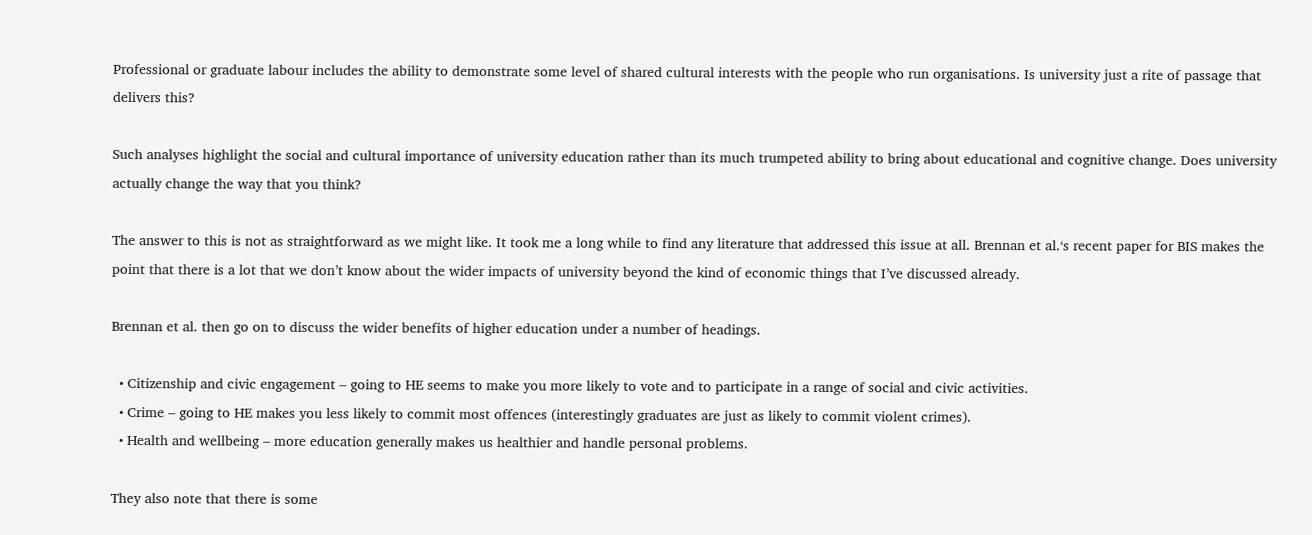Professional or graduate labour includes the ability to demonstrate some level of shared cultural interests with the people who run organisations. Is university just a rite of passage that delivers this?

Such analyses highlight the social and cultural importance of university education rather than its much trumpeted ability to bring about educational and cognitive change. Does university actually change the way that you think?

The answer to this is not as straightforward as we might like. It took me a long while to find any literature that addressed this issue at all. Brennan et al.‘s recent paper for BIS makes the point that there is a lot that we don’t know about the wider impacts of university beyond the kind of economic things that I’ve discussed already.

Brennan et al. then go on to discuss the wider benefits of higher education under a number of headings.

  • Citizenship and civic engagement – going to HE seems to make you more likely to vote and to participate in a range of social and civic activities.
  • Crime – going to HE makes you less likely to commit most offences (interestingly graduates are just as likely to commit violent crimes).
  • Health and wellbeing – more education generally makes us healthier and handle personal problems.

They also note that there is some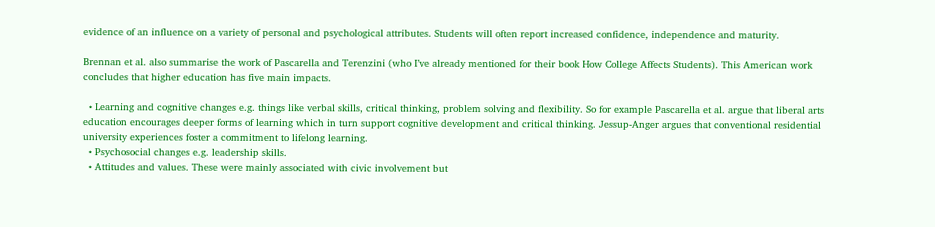evidence of an influence on a variety of personal and psychological attributes. Students will often report increased confidence, independence and maturity.

Brennan et al. also summarise the work of Pascarella and Terenzini (who I’ve already mentioned for their book How College Affects Students). This American work concludes that higher education has five main impacts.

  • Learning and cognitive changes e.g. things like verbal skills, critical thinking, problem solving and flexibility. So for example Pascarella et al. argue that liberal arts education encourages deeper forms of learning which in turn support cognitive development and critical thinking. Jessup-Anger argues that conventional residential university experiences foster a commitment to lifelong learning.
  • Psychosocial changes e.g. leadership skills.
  • Attitudes and values. These were mainly associated with civic involvement but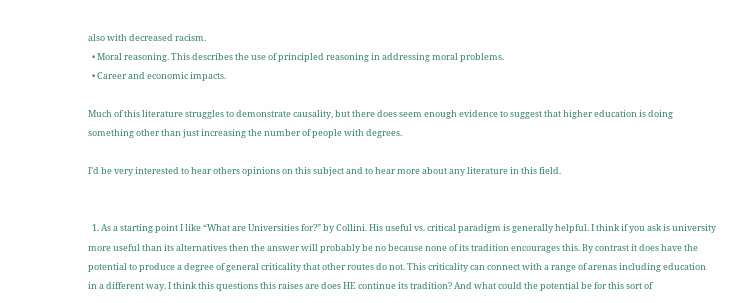also with decreased racism.
  • Moral reasoning. This describes the use of principled reasoning in addressing moral problems.
  • Career and economic impacts.

Much of this literature struggles to demonstrate causality, but there does seem enough evidence to suggest that higher education is doing something other than just increasing the number of people with degrees.

I’d be very interested to hear others opinions on this subject and to hear more about any literature in this field.


  1. As a starting point I like “What are Universities for?” by Collini. His useful vs. critical paradigm is generally helpful. I think if you ask is university more useful than its alternatives then the answer will probably be no because none of its tradition encourages this. By contrast it does have the potential to produce a degree of general criticality that other routes do not. This criticality can connect with a range of arenas including education in a different way. I think this questions this raises are does HE continue its tradition? And what could the potential be for this sort of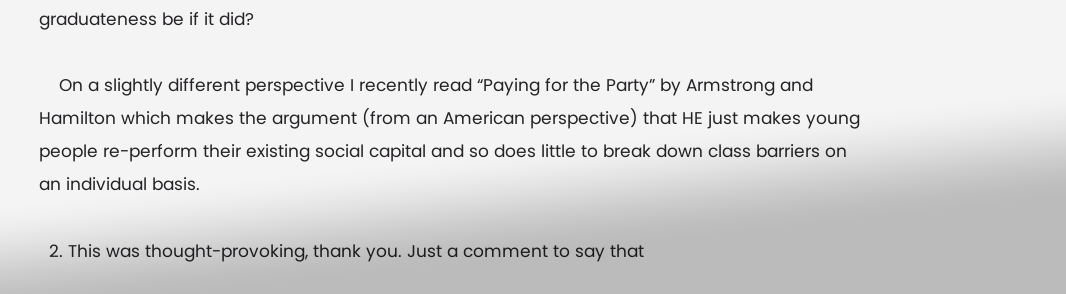graduateness be if it did?

    On a slightly different perspective I recently read “Paying for the Party” by Armstrong and Hamilton which makes the argument (from an American perspective) that HE just makes young people re-perform their existing social capital and so does little to break down class barriers on an individual basis.

  2. This was thought-provoking, thank you. Just a comment to say that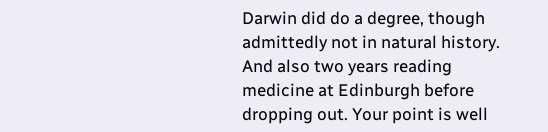Darwin did do a degree, though admittedly not in natural history. And also two years reading medicine at Edinburgh before dropping out. Your point is well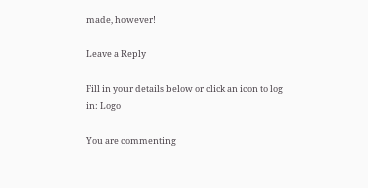made, however!

Leave a Reply

Fill in your details below or click an icon to log in: Logo

You are commenting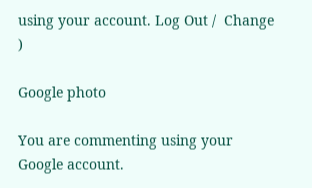using your account. Log Out /  Change )

Google photo

You are commenting using your Google account.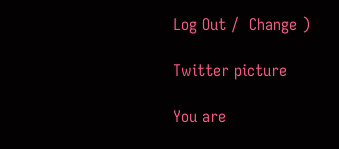Log Out /  Change )

Twitter picture

You are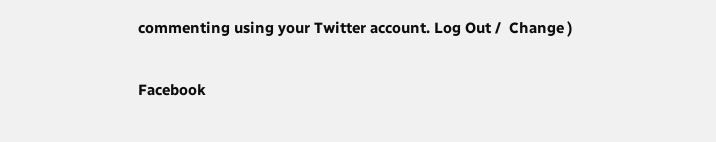commenting using your Twitter account. Log Out /  Change )

Facebook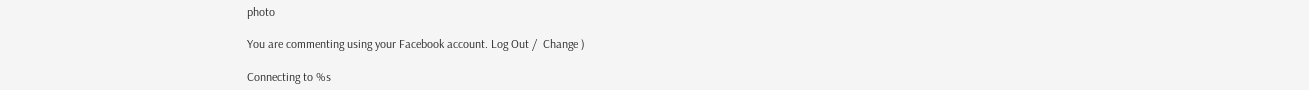photo

You are commenting using your Facebook account. Log Out /  Change )

Connecting to %s